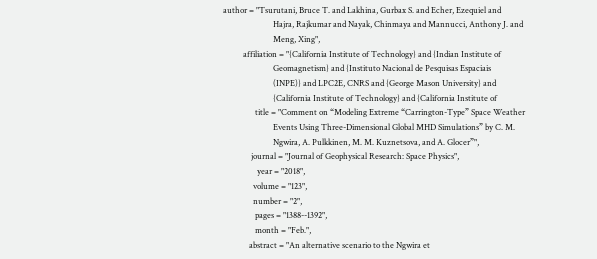author = "Tsurutani, Bruce T. and Lakhina, Gurbax S. and Echer, Ezequiel and
                         Hajra, Rajkumar and Nayak, Chinmaya and Mannucci, Anthony J. and
                         Meng, Xing",
          affiliation = "{California Institute of Technology} and {Indian Institute of
                         Geomagnetism} and {Instituto Nacional de Pesquisas Espaciais
                         (INPE)} and LPC2E, CNRS and {George Mason University} and
                         {California Institute of Technology} and {California Institute of
                title = "Comment on “Modeling Extreme “Carrington-Type” Space Weather
                         Events Using Three-Dimensional Global MHD Simulations” by C. M.
                         Ngwira, A. Pulkkinen, M. M. Kuznetsova, and A. Glocer”",
              journal = "Journal of Geophysical Research: Space Physics",
                 year = "2018",
               volume = "123",
               number = "2",
                pages = "1388--1392",
                month = "Feb.",
             abstract = "An alternative scenario to the Ngwira et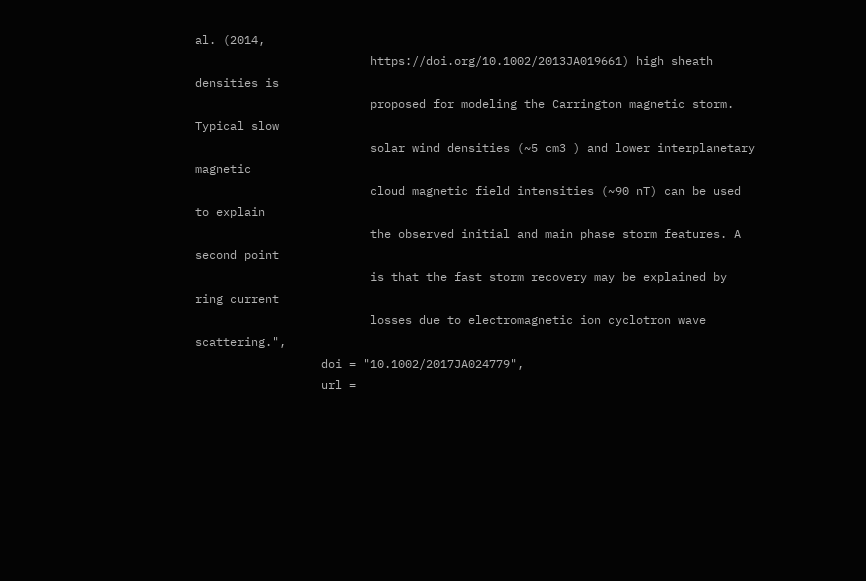al. (2014,
                         https://doi.org/10.1002/2013JA019661) high sheath densities is
                         proposed for modeling the Carrington magnetic storm. Typical slow
                         solar wind densities (~5 cm3 ) and lower interplanetary magnetic
                         cloud magnetic field intensities (~90 nT) can be used to explain
                         the observed initial and main phase storm features. A second point
                         is that the fast storm recovery may be explained by ring current
                         losses due to electromagnetic ion cyclotron wave scattering.",
                  doi = "10.1002/2017JA024779",
                  url =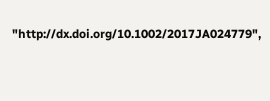"http://dx.doi.org/10.1002/2017JA024779",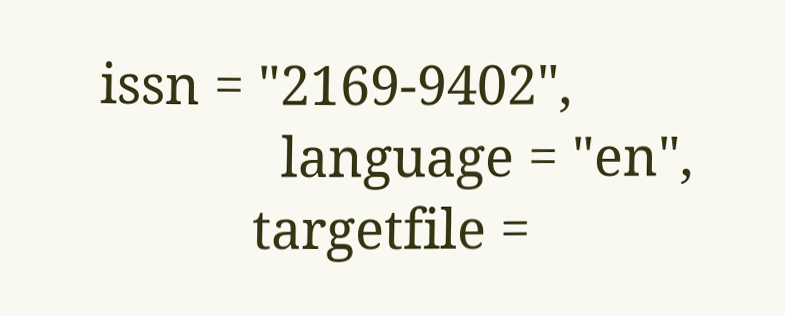issn = "2169-9402",
             language = "en",
           targetfile =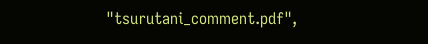"tsurutani_comment.pdf",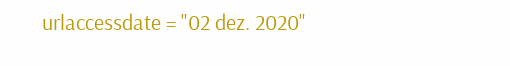urlaccessdate = "02 dez. 2020"